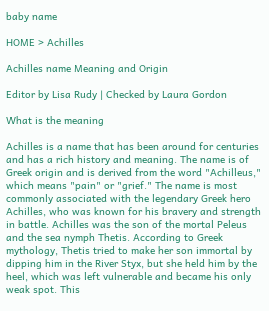baby name

HOME > Achilles

Achilles name Meaning and Origin

Editor by Lisa Rudy | Checked by Laura Gordon

What is the meaning

Achilles is a name that has been around for centuries and has a rich history and meaning. The name is of Greek origin and is derived from the word "Achilleus," which means "pain" or "grief." The name is most commonly associated with the legendary Greek hero Achilles, who was known for his bravery and strength in battle. Achilles was the son of the mortal Peleus and the sea nymph Thetis. According to Greek mythology, Thetis tried to make her son immortal by dipping him in the River Styx, but she held him by the heel, which was left vulnerable and became his only weak spot. This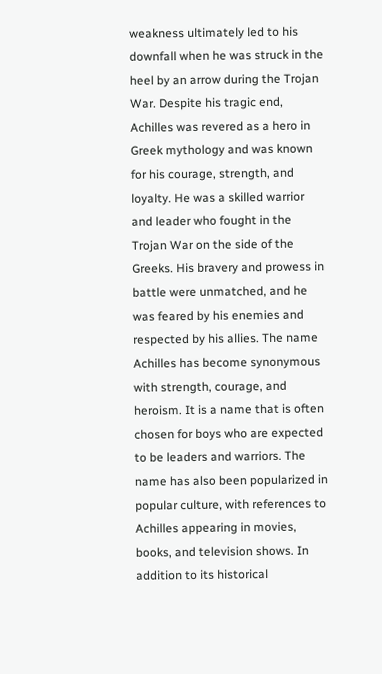weakness ultimately led to his downfall when he was struck in the heel by an arrow during the Trojan War. Despite his tragic end, Achilles was revered as a hero in Greek mythology and was known for his courage, strength, and loyalty. He was a skilled warrior and leader who fought in the Trojan War on the side of the Greeks. His bravery and prowess in battle were unmatched, and he was feared by his enemies and respected by his allies. The name Achilles has become synonymous with strength, courage, and heroism. It is a name that is often chosen for boys who are expected to be leaders and warriors. The name has also been popularized in popular culture, with references to Achilles appearing in movies, books, and television shows. In addition to its historical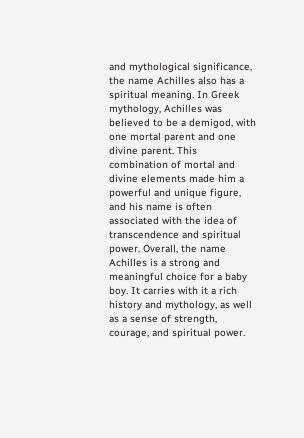and mythological significance, the name Achilles also has a spiritual meaning. In Greek mythology, Achilles was believed to be a demigod, with one mortal parent and one divine parent. This combination of mortal and divine elements made him a powerful and unique figure, and his name is often associated with the idea of transcendence and spiritual power. Overall, the name Achilles is a strong and meaningful choice for a baby boy. It carries with it a rich history and mythology, as well as a sense of strength, courage, and spiritual power.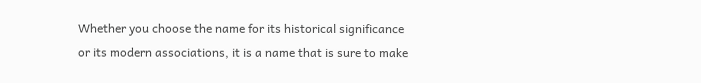Whether you choose the name for its historical significance or its modern associations, it is a name that is sure to make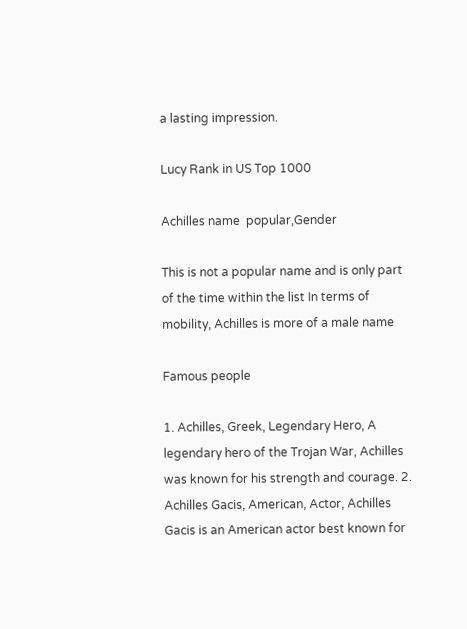a lasting impression.

Lucy Rank in US Top 1000

Achilles name  popular,Gender

This is not a popular name and is only part of the time within the list In terms of mobility, Achilles is more of a male name

Famous people

1. Achilles, Greek, Legendary Hero, A legendary hero of the Trojan War, Achilles was known for his strength and courage. 2. Achilles Gacis, American, Actor, Achilles Gacis is an American actor best known for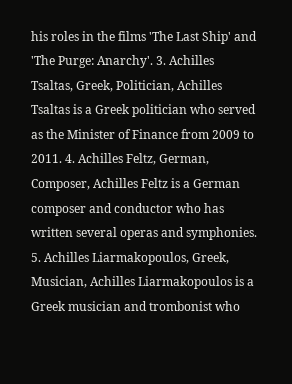his roles in the films 'The Last Ship' and 'The Purge: Anarchy'. 3. Achilles Tsaltas, Greek, Politician, Achilles Tsaltas is a Greek politician who served as the Minister of Finance from 2009 to 2011. 4. Achilles Feltz, German, Composer, Achilles Feltz is a German composer and conductor who has written several operas and symphonies. 5. Achilles Liarmakopoulos, Greek, Musician, Achilles Liarmakopoulos is a Greek musician and trombonist who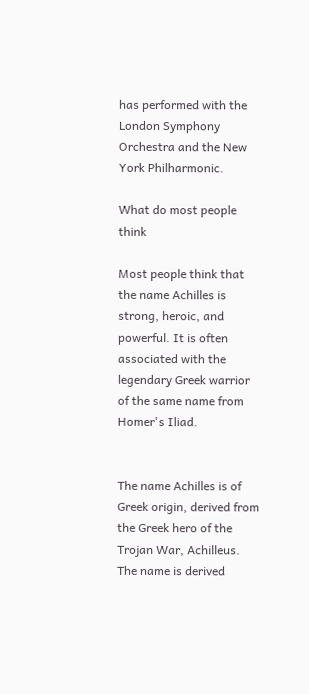has performed with the London Symphony Orchestra and the New York Philharmonic.

What do most people think

Most people think that the name Achilles is strong, heroic, and powerful. It is often associated with the legendary Greek warrior of the same name from Homer's Iliad.


The name Achilles is of Greek origin, derived from the Greek hero of the Trojan War, Achilleus. The name is derived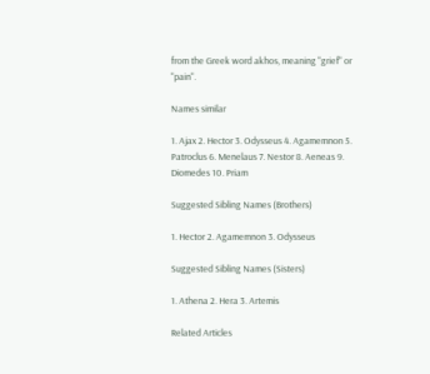from the Greek word akhos, meaning "grief" or "pain".

Names similar

1. Ajax 2. Hector 3. Odysseus 4. Agamemnon 5. Patroclus 6. Menelaus 7. Nestor 8. Aeneas 9. Diomedes 10. Priam

Suggested Sibling Names (Brothers)

1. Hector 2. Agamemnon 3. Odysseus

Suggested Sibling Names (Sisters)

1. Athena 2. Hera 3. Artemis

Related Articles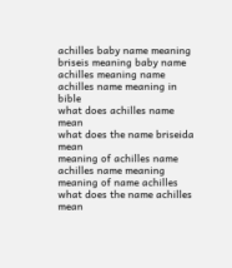achilles baby name meaning
briseis meaning baby name
achilles meaning name
achilles name meaning in bible
what does achilles name mean
what does the name briseida mean
meaning of achilles name
achilles name meaning
meaning of name achilles
what does the name achilles mean